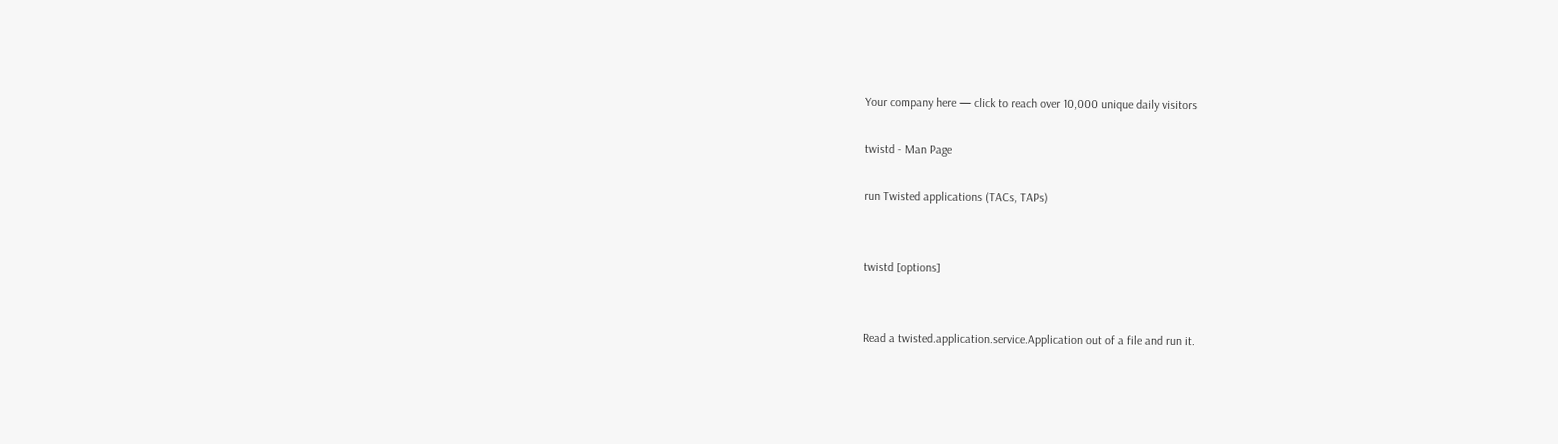Your company here — click to reach over 10,000 unique daily visitors

twistd - Man Page

run Twisted applications (TACs, TAPs)


twistd [options]


Read a twisted.application.service.Application out of a file and run it.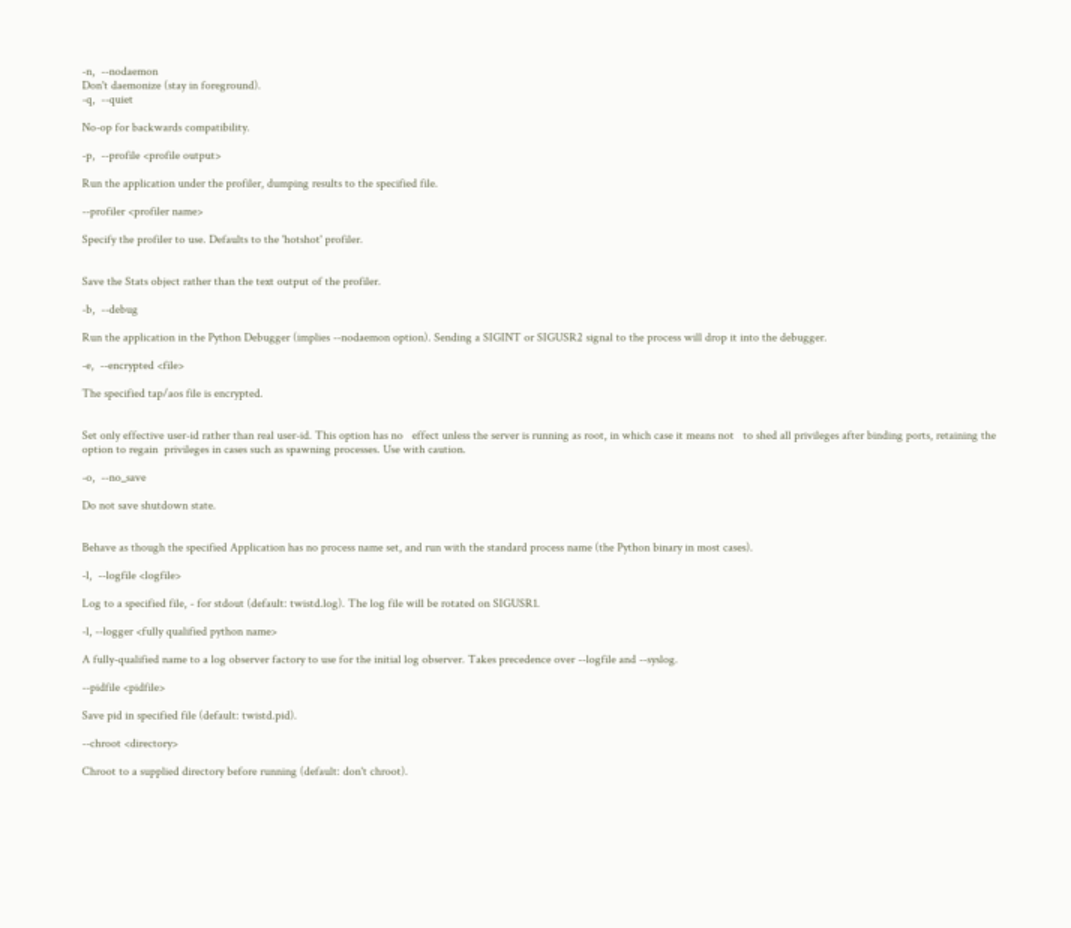-n,  --nodaemon
Don't daemonize (stay in foreground).
-q,  --quiet

No-op for backwards compatibility.

-p,  --profile <profile output>

Run the application under the profiler, dumping results to the specified file.

--profiler <profiler name>

Specify the profiler to use. Defaults to the 'hotshot' profiler.


Save the Stats object rather than the text output of the profiler.

-b,  --debug

Run the application in the Python Debugger (implies --nodaemon option). Sending a SIGINT or SIGUSR2 signal to the process will drop it into the debugger.

-e,  --encrypted <file>

The specified tap/aos file is encrypted.


Set only effective user-id rather than real user-id. This option has no   effect unless the server is running as root, in which case it means not   to shed all privileges after binding ports, retaining the option to regain  privileges in cases such as spawning processes. Use with caution.

-o,  --no_save

Do not save shutdown state.


Behave as though the specified Application has no process name set, and run with the standard process name (the Python binary in most cases).

-l,  --logfile <logfile>

Log to a specified file, - for stdout (default: twistd.log). The log file will be rotated on SIGUSR1.

-l, --logger <fully qualified python name>

A fully-qualified name to a log observer factory to use for the initial log observer. Takes precedence over --logfile and --syslog.

--pidfile <pidfile>

Save pid in specified file (default: twistd.pid).

--chroot <directory>

Chroot to a supplied directory before running (default: don't chroot).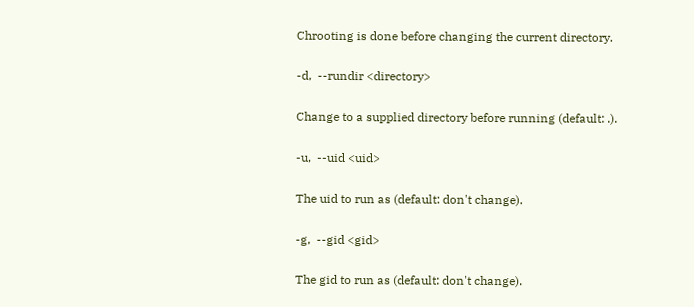Chrooting is done before changing the current directory.

-d,  --rundir <directory>

Change to a supplied directory before running (default: .).

-u,  --uid <uid>

The uid to run as (default: don't change).

-g,  --gid <gid>

The gid to run as (default: don't change).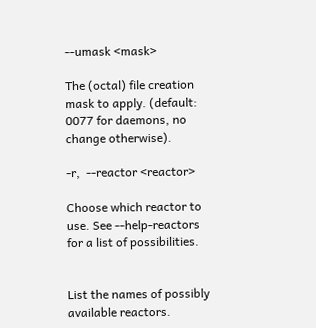--umask <mask>

The (octal) file creation mask to apply. (default: 0077 for daemons, no change otherwise).

-r,  --reactor <reactor>

Choose which reactor to use. See --help-reactors for a list of possibilities.


List the names of possibly available reactors.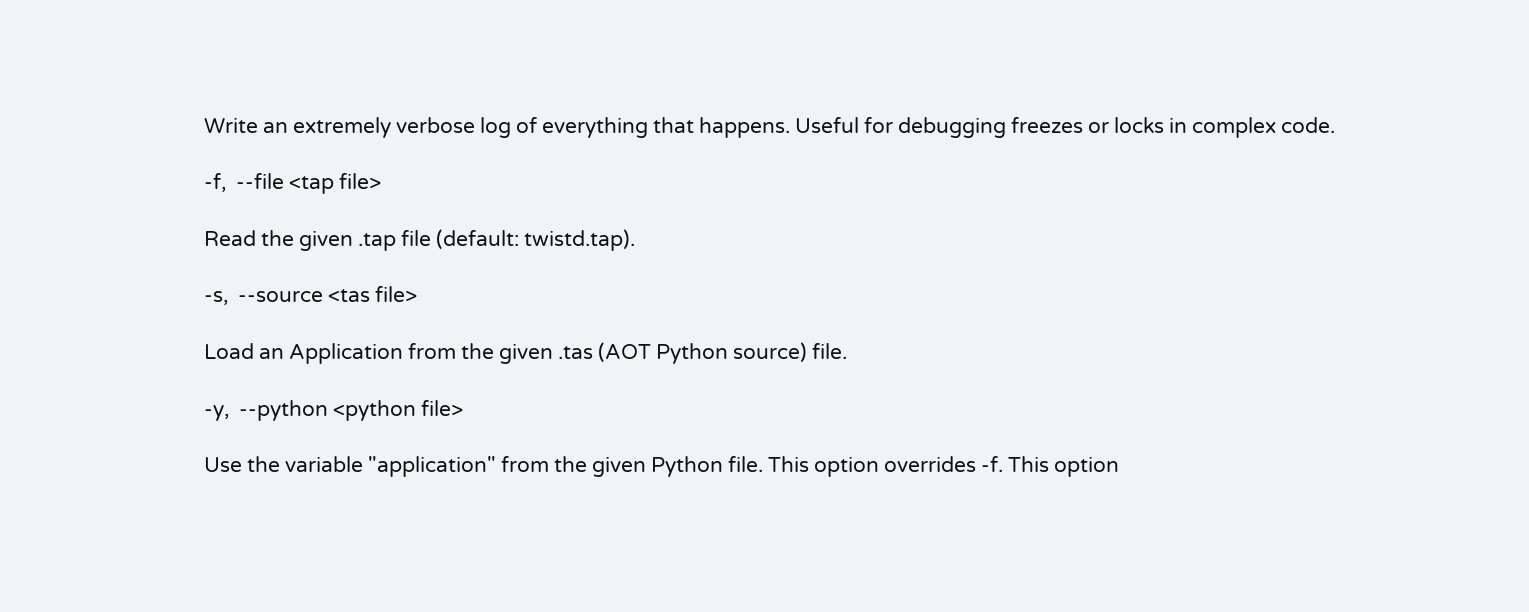Write an extremely verbose log of everything that happens. Useful for debugging freezes or locks in complex code.

-f,  --file <tap file>

Read the given .tap file (default: twistd.tap).

-s,  --source <tas file>

Load an Application from the given .tas (AOT Python source) file.

-y,  --python <python file>

Use the variable "application" from the given Python file. This option overrides -f. This option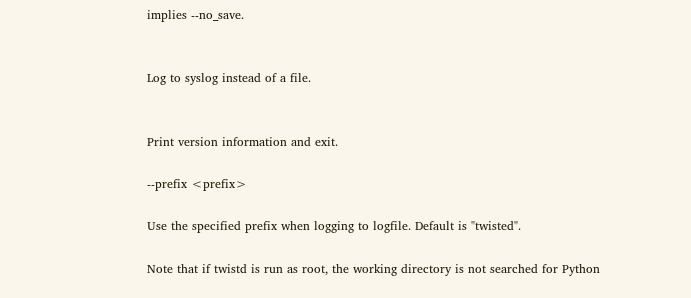implies --no_save.


Log to syslog instead of a file.


Print version information and exit.

--prefix <prefix>

Use the specified prefix when logging to logfile. Default is "twisted".

Note that if twistd is run as root, the working directory is not searched for Python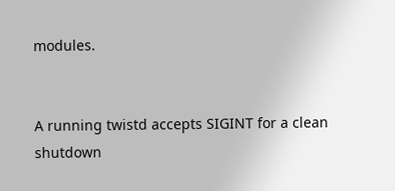modules.


A running twistd accepts SIGINT for a clean shutdown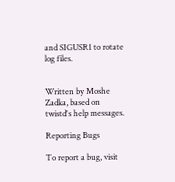and SIGUSR1 to rotate log files.


Written by Moshe Zadka, based on twistd's help messages.

Reporting Bugs

To report a bug, visit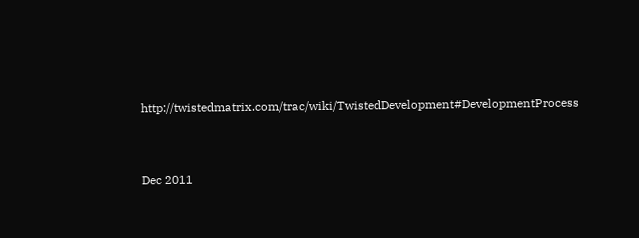http://twistedmatrix.com/trac/wiki/TwistedDevelopment#DevelopmentProcess


Dec 2011